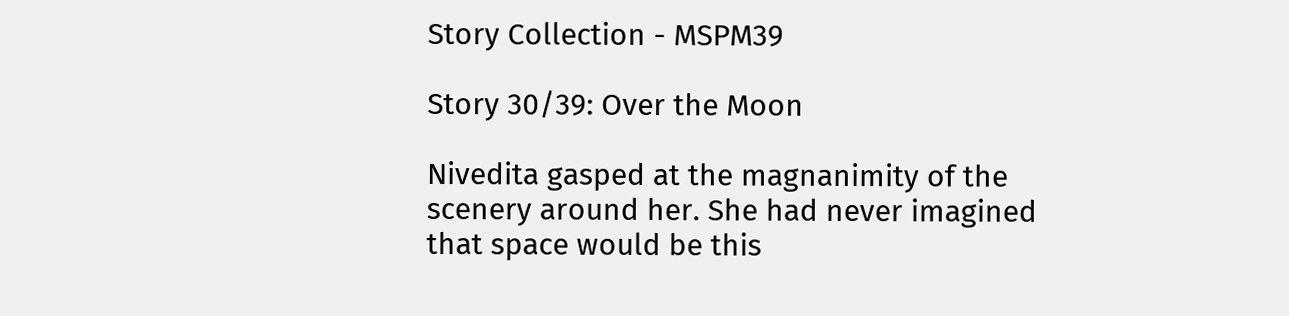Story Collection - MSPM39

Story 30/39: Over the Moon

Nivedita gasped at the magnanimity of the scenery around her. She had never imagined that space would be this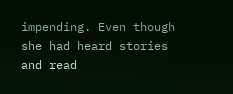impending. Even though she had heard stories and read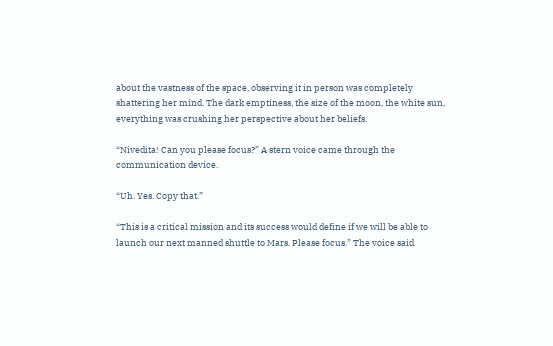about the vastness of the space, observing it in person was completely shattering her mind. The dark emptiness, the size of the moon, the white sun, everything was crushing her perspective about her beliefs.

“Nivedita! Can you please focus?” A stern voice came through the communication device.

“Uh. Yes. Copy that.”

“This is a critical mission and its success would define if we will be able to launch our next manned shuttle to Mars. Please focus.” The voice said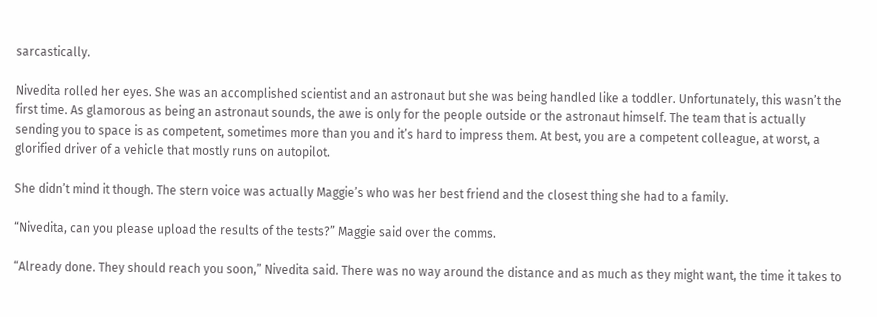sarcastically.

Nivedita rolled her eyes. She was an accomplished scientist and an astronaut but she was being handled like a toddler. Unfortunately, this wasn’t the first time. As glamorous as being an astronaut sounds, the awe is only for the people outside or the astronaut himself. The team that is actually sending you to space is as competent, sometimes more than you and it’s hard to impress them. At best, you are a competent colleague, at worst, a glorified driver of a vehicle that mostly runs on autopilot.

She didn’t mind it though. The stern voice was actually Maggie’s who was her best friend and the closest thing she had to a family.

“Nivedita, can you please upload the results of the tests?” Maggie said over the comms.

“Already done. They should reach you soon,” Nivedita said. There was no way around the distance and as much as they might want, the time it takes to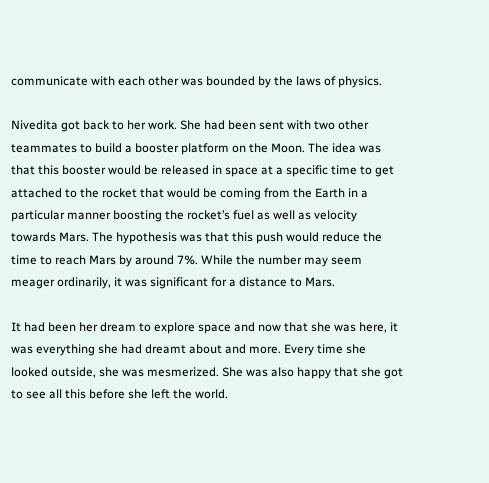communicate with each other was bounded by the laws of physics.

Nivedita got back to her work. She had been sent with two other teammates to build a booster platform on the Moon. The idea was that this booster would be released in space at a specific time to get attached to the rocket that would be coming from the Earth in a particular manner boosting the rocket’s fuel as well as velocity towards Mars. The hypothesis was that this push would reduce the time to reach Mars by around 7%. While the number may seem meager ordinarily, it was significant for a distance to Mars.

It had been her dream to explore space and now that she was here, it was everything she had dreamt about and more. Every time she looked outside, she was mesmerized. She was also happy that she got to see all this before she left the world.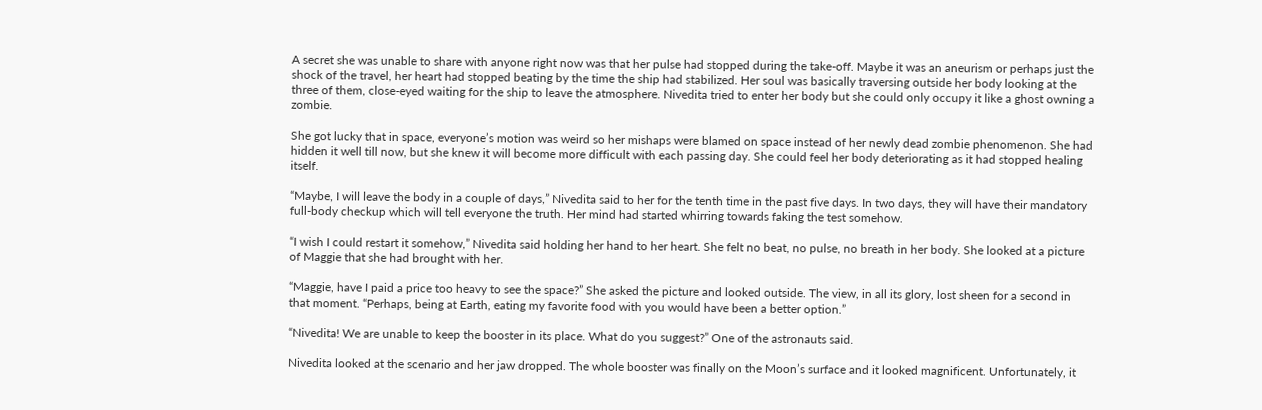A secret she was unable to share with anyone right now was that her pulse had stopped during the take-off. Maybe it was an aneurism or perhaps just the shock of the travel, her heart had stopped beating by the time the ship had stabilized. Her soul was basically traversing outside her body looking at the three of them, close-eyed waiting for the ship to leave the atmosphere. Nivedita tried to enter her body but she could only occupy it like a ghost owning a zombie.

She got lucky that in space, everyone’s motion was weird so her mishaps were blamed on space instead of her newly dead zombie phenomenon. She had hidden it well till now, but she knew it will become more difficult with each passing day. She could feel her body deteriorating as it had stopped healing itself.

“Maybe, I will leave the body in a couple of days,” Nivedita said to her for the tenth time in the past five days. In two days, they will have their mandatory full-body checkup which will tell everyone the truth. Her mind had started whirring towards faking the test somehow.

“I wish I could restart it somehow,” Nivedita said holding her hand to her heart. She felt no beat, no pulse, no breath in her body. She looked at a picture of Maggie that she had brought with her.

“Maggie, have I paid a price too heavy to see the space?” She asked the picture and looked outside. The view, in all its glory, lost sheen for a second in that moment. “Perhaps, being at Earth, eating my favorite food with you would have been a better option.”

“Nivedita! We are unable to keep the booster in its place. What do you suggest?” One of the astronauts said.

Nivedita looked at the scenario and her jaw dropped. The whole booster was finally on the Moon’s surface and it looked magnificent. Unfortunately, it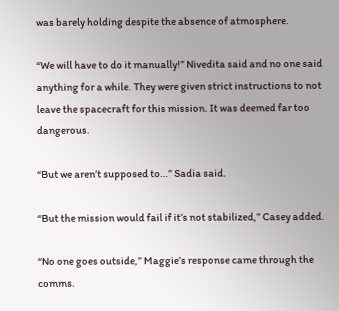was barely holding despite the absence of atmosphere.

“We will have to do it manually!” Nivedita said and no one said anything for a while. They were given strict instructions to not leave the spacecraft for this mission. It was deemed far too dangerous.

“But we aren’t supposed to…” Sadia said.

“But the mission would fail if it’s not stabilized,” Casey added.

“No one goes outside,” Maggie’s response came through the comms.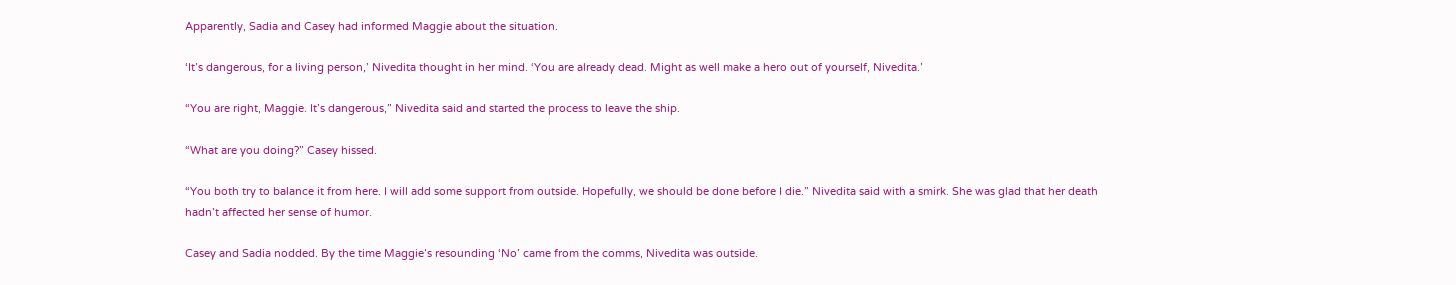Apparently, Sadia and Casey had informed Maggie about the situation.

‘It’s dangerous, for a living person,’ Nivedita thought in her mind. ‘You are already dead. Might as well make a hero out of yourself, Nivedita.’

“You are right, Maggie. It’s dangerous,” Nivedita said and started the process to leave the ship.

“What are you doing?” Casey hissed.

“You both try to balance it from here. I will add some support from outside. Hopefully, we should be done before I die.” Nivedita said with a smirk. She was glad that her death hadn’t affected her sense of humor.

Casey and Sadia nodded. By the time Maggie’s resounding ‘No’ came from the comms, Nivedita was outside.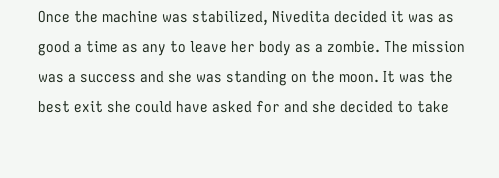Once the machine was stabilized, Nivedita decided it was as good a time as any to leave her body as a zombie. The mission was a success and she was standing on the moon. It was the best exit she could have asked for and she decided to take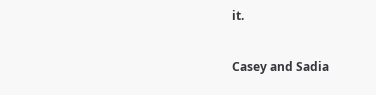it.

Casey and Sadia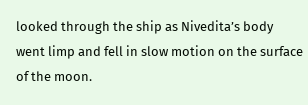looked through the ship as Nivedita’s body went limp and fell in slow motion on the surface of the moon.